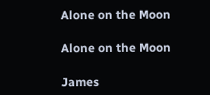Alone on the Moon

Alone on the Moon

James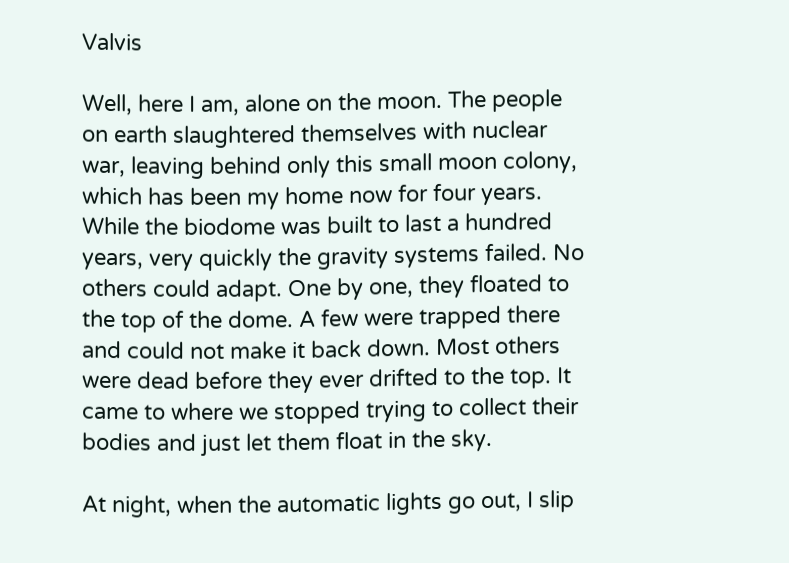Valvis

Well, here I am, alone on the moon. The people on earth slaughtered themselves with nuclear war, leaving behind only this small moon colony, which has been my home now for four years. While the biodome was built to last a hundred years, very quickly the gravity systems failed. No others could adapt. One by one, they floated to the top of the dome. A few were trapped there and could not make it back down. Most others were dead before they ever drifted to the top. It came to where we stopped trying to collect their bodies and just let them float in the sky.

At night, when the automatic lights go out, I slip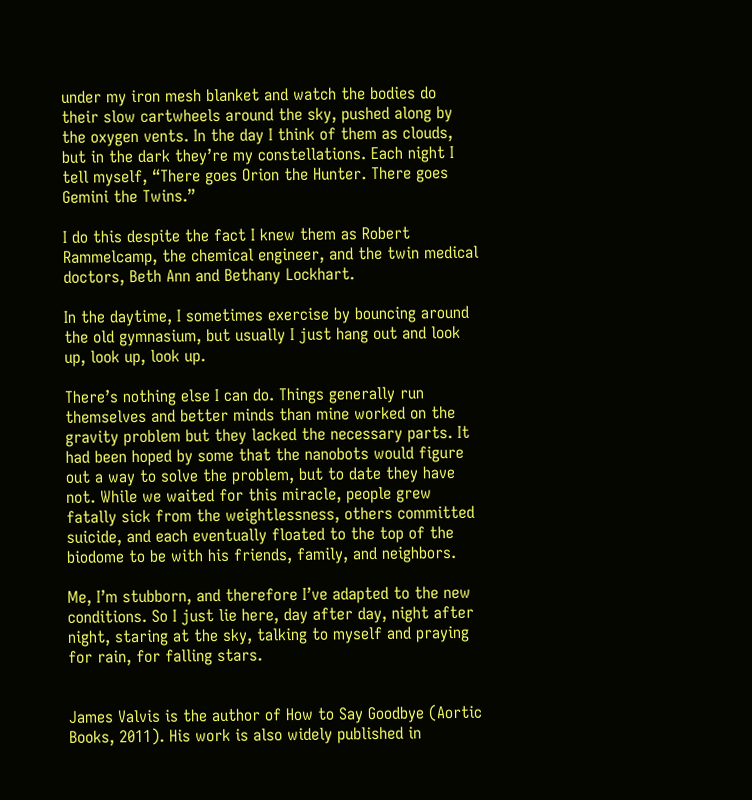under my iron mesh blanket and watch the bodies do their slow cartwheels around the sky, pushed along by the oxygen vents. In the day I think of them as clouds, but in the dark they’re my constellations. Each night I tell myself, “There goes Orion the Hunter. There goes Gemini the Twins.”

I do this despite the fact I knew them as Robert Rammelcamp, the chemical engineer, and the twin medical doctors, Beth Ann and Bethany Lockhart.

In the daytime, I sometimes exercise by bouncing around the old gymnasium, but usually I just hang out and look up, look up, look up.

There’s nothing else I can do. Things generally run themselves and better minds than mine worked on the gravity problem but they lacked the necessary parts. It had been hoped by some that the nanobots would figure out a way to solve the problem, but to date they have not. While we waited for this miracle, people grew fatally sick from the weightlessness, others committed suicide, and each eventually floated to the top of the biodome to be with his friends, family, and neighbors.

Me, I’m stubborn, and therefore I’ve adapted to the new conditions. So I just lie here, day after day, night after night, staring at the sky, talking to myself and praying for rain, for falling stars.


James Valvis is the author of How to Say Goodbye (Aortic Books, 2011). His work is also widely published in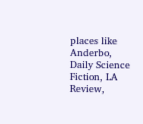places like Anderbo, Daily Science Fiction, LA Review,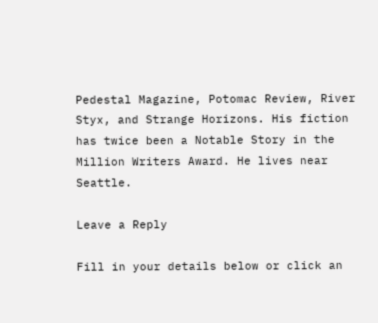Pedestal Magazine, Potomac Review, River Styx, and Strange Horizons. His fiction has twice been a Notable Story in the Million Writers Award. He lives near Seattle.

Leave a Reply

Fill in your details below or click an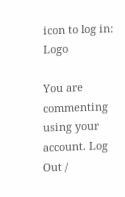icon to log in: Logo

You are commenting using your account. Log Out /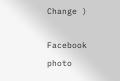Change )

Facebook photo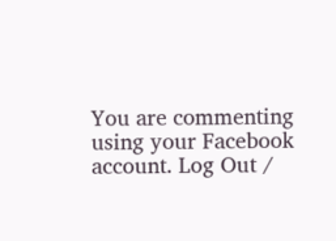You are commenting using your Facebook account. Log Out /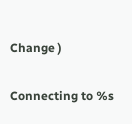Change )

Connecting to %s